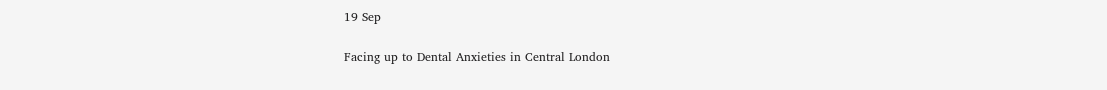19 Sep

Facing up to Dental Anxieties in Central London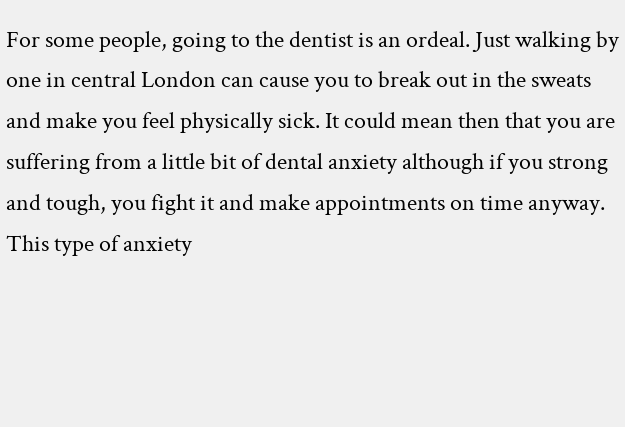For some people, going to the dentist is an ordeal. Just walking by one in central London can cause you to break out in the sweats and make you feel physically sick. It could mean then that you are suffering from a little bit of dental anxiety although if you strong and tough, you fight it and make appointments on time anyway. This type of anxiety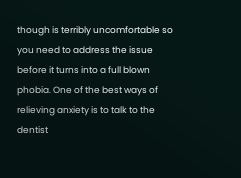though is terribly uncomfortable so you need to address the issue before it turns into a full blown phobia. One of the best ways of relieving anxiety is to talk to the dentist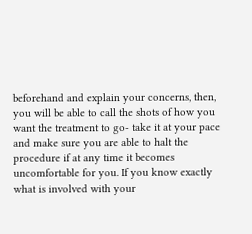beforehand and explain your concerns, then, you will be able to call the shots of how you want the treatment to go- take it at your pace and make sure you are able to halt the procedure if at any time it becomes uncomfortable for you. If you know exactly what is involved with your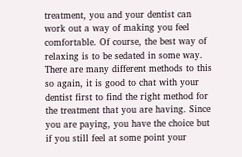treatment, you and your dentist can work out a way of making you feel comfortable. Of course, the best way of relaxing is to be sedated in some way. There are many different methods to this so again, it is good to chat with your dentist first to find the right method for the treatment that you are having. Since you are paying, you have the choice but if you still feel at some point your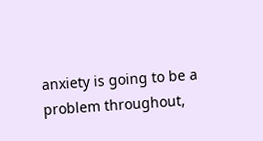anxiety is going to be a problem throughout,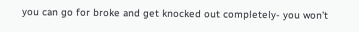you can go for broke and get knocked out completely- you won’t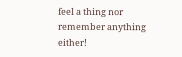feel a thing nor remember anything either!